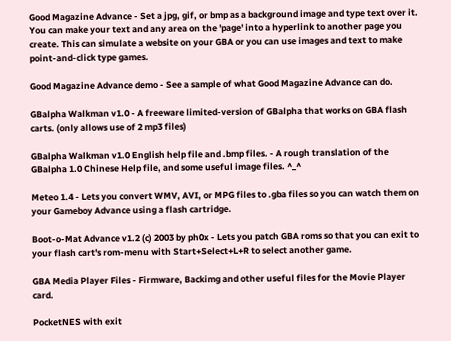Good Magazine Advance - Set a jpg, gif, or bmp as a background image and type text over it. You can make your text and any area on the 'page' into a hyperlink to another page you create. This can simulate a website on your GBA or you can use images and text to make point-and-click type games.

Good Magazine Advance demo - See a sample of what Good Magazine Advance can do.

GBalpha Walkman v1.0 - A freeware limited-version of GBalpha that works on GBA flash carts. (only allows use of 2 mp3 files)

GBalpha Walkman v1.0 English help file and .bmp files. - A rough translation of the GBalpha 1.0 Chinese Help file, and some useful image files. ^_^

Meteo 1.4 - Lets you convert WMV, AVI, or MPG files to .gba files so you can watch them on your Gameboy Advance using a flash cartridge.

Boot-o-Mat Advance v1.2 (c) 2003 by ph0x - Lets you patch GBA roms so that you can exit to your flash cart's rom-menu with Start+Select+L+R to select another game.

GBA Media Player Files - Firmware, Backimg and other useful files for the Movie Player card.

PocketNES with exit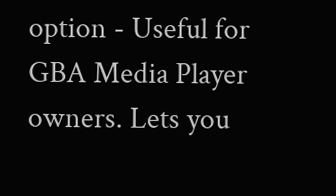option - Useful for GBA Media Player owners. Lets you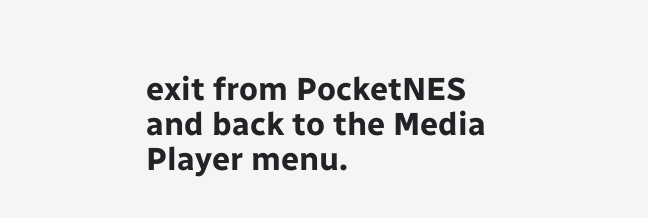exit from PocketNES and back to the Media Player menu.